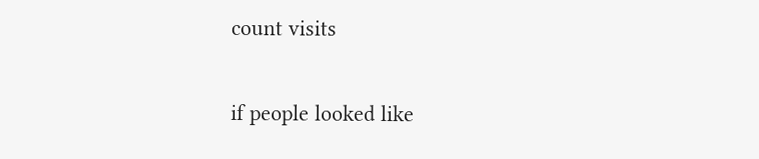count visits


if people looked like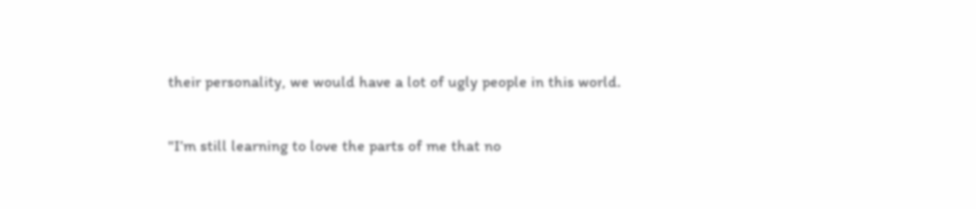their personality, we would have a lot of ugly people in this world.

"I’m still learning to love the parts of me that no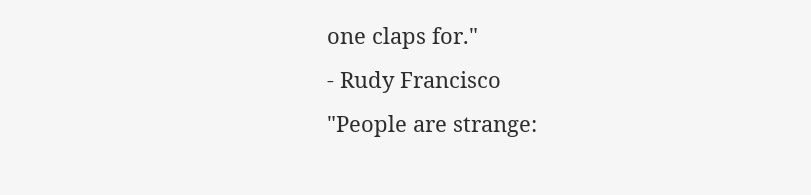one claps for."
- Rudy Francisco
"People are strange: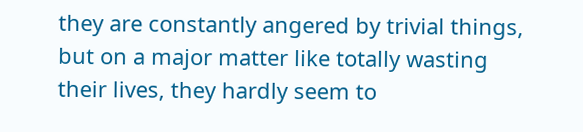they are constantly angered by trivial things, but on a major matter like totally wasting their lives, they hardly seem to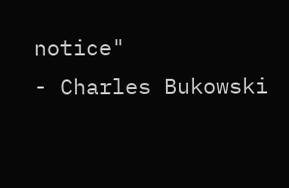notice"
- Charles Bukowski